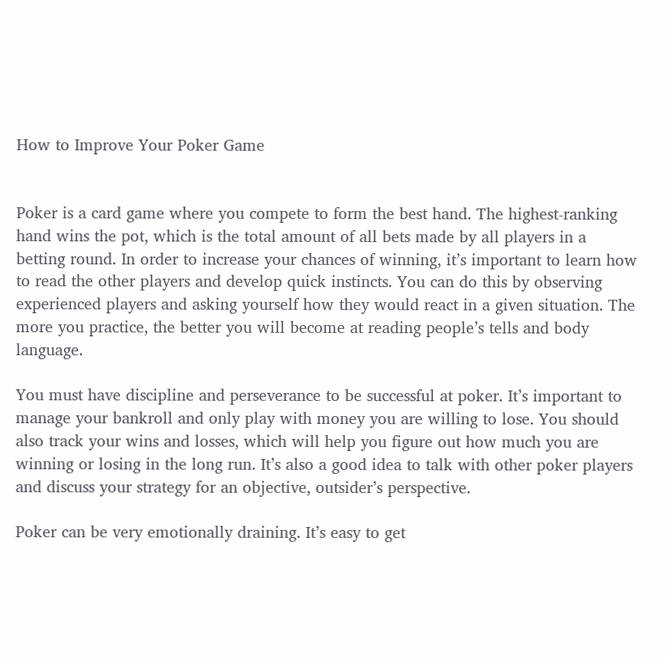How to Improve Your Poker Game


Poker is a card game where you compete to form the best hand. The highest-ranking hand wins the pot, which is the total amount of all bets made by all players in a betting round. In order to increase your chances of winning, it’s important to learn how to read the other players and develop quick instincts. You can do this by observing experienced players and asking yourself how they would react in a given situation. The more you practice, the better you will become at reading people’s tells and body language.

You must have discipline and perseverance to be successful at poker. It’s important to manage your bankroll and only play with money you are willing to lose. You should also track your wins and losses, which will help you figure out how much you are winning or losing in the long run. It’s also a good idea to talk with other poker players and discuss your strategy for an objective, outsider’s perspective.

Poker can be very emotionally draining. It’s easy to get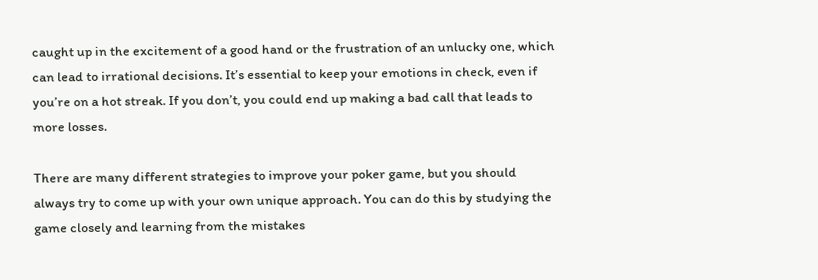caught up in the excitement of a good hand or the frustration of an unlucky one, which can lead to irrational decisions. It’s essential to keep your emotions in check, even if you’re on a hot streak. If you don’t, you could end up making a bad call that leads to more losses.

There are many different strategies to improve your poker game, but you should always try to come up with your own unique approach. You can do this by studying the game closely and learning from the mistakes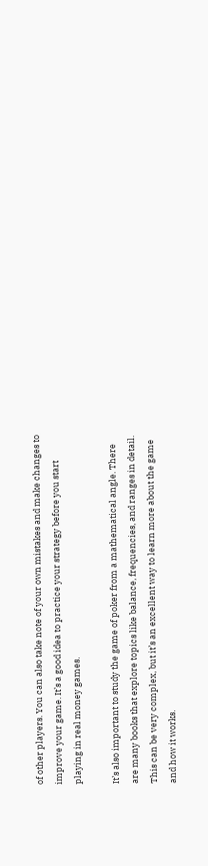of other players. You can also take note of your own mistakes and make changes to improve your game. It’s a good idea to practice your strategy before you start playing in real money games.

It’s also important to study the game of poker from a mathematical angle. There are many books that explore topics like balance, frequencies, and ranges in detail. This can be very complex, but it’s an excellent way to learn more about the game and how it works.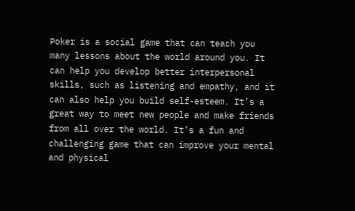Poker is a social game that can teach you many lessons about the world around you. It can help you develop better interpersonal skills, such as listening and empathy, and it can also help you build self-esteem. It’s a great way to meet new people and make friends from all over the world. It’s a fun and challenging game that can improve your mental and physical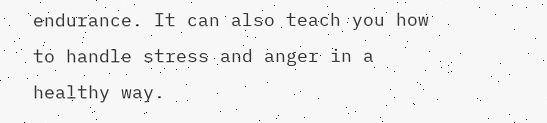endurance. It can also teach you how to handle stress and anger in a healthy way.